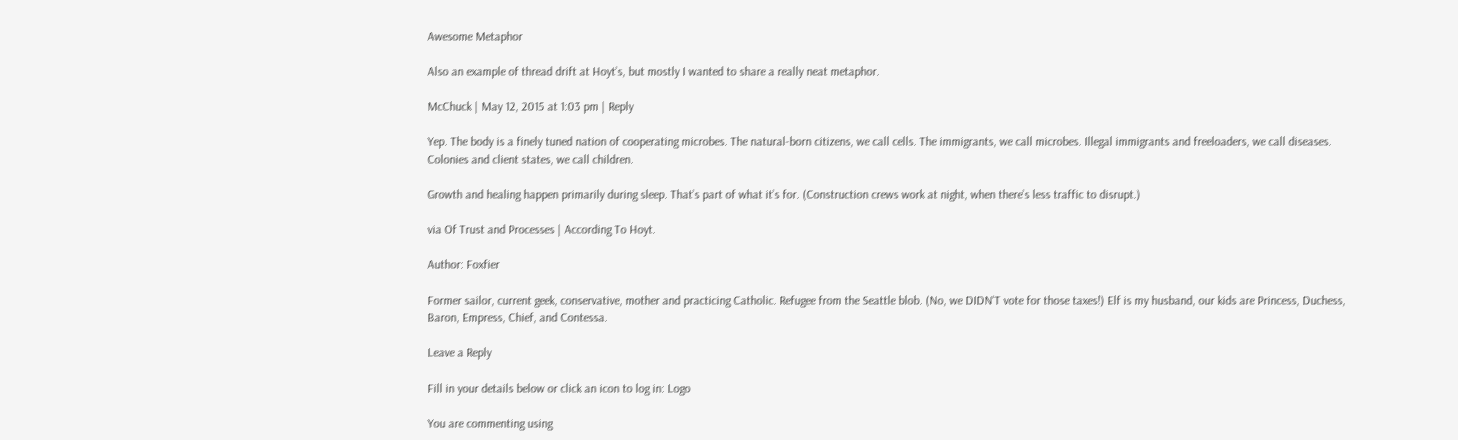Awesome Metaphor

Also an example of thread drift at Hoyt’s, but mostly I wanted to share a really neat metaphor.

McChuck | May 12, 2015 at 1:03 pm | Reply

Yep. The body is a finely tuned nation of cooperating microbes. The natural-born citizens, we call cells. The immigrants, we call microbes. Illegal immigrants and freeloaders, we call diseases. Colonies and client states, we call children.

Growth and healing happen primarily during sleep. That’s part of what it’s for. (Construction crews work at night, when there’s less traffic to disrupt.)

via Of Trust and Processes | According To Hoyt.

Author: Foxfier

Former sailor, current geek, conservative, mother and practicing Catholic. Refugee from the Seattle blob. (No, we DIDN'T vote for those taxes!) Elf is my husband, our kids are Princess, Duchess, Baron, Empress, Chief, and Contessa.

Leave a Reply

Fill in your details below or click an icon to log in: Logo

You are commenting using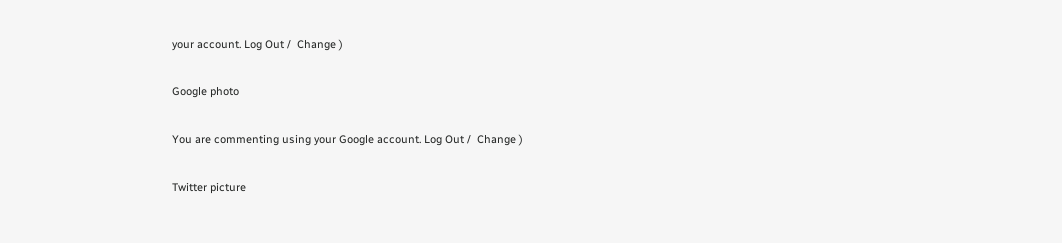your account. Log Out /  Change )

Google photo

You are commenting using your Google account. Log Out /  Change )

Twitter picture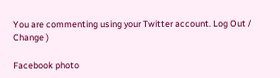You are commenting using your Twitter account. Log Out /  Change )

Facebook photo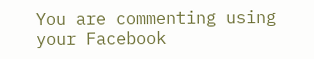You are commenting using your Facebook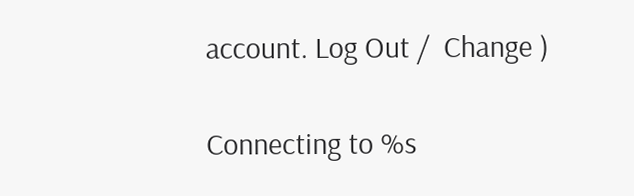account. Log Out /  Change )

Connecting to %s